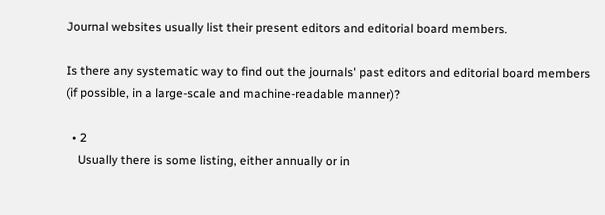Journal websites usually list their present editors and editorial board members.

Is there any systematic way to find out the journals' past editors and editorial board members (if possible, in a large-scale and machine-readable manner)?

  • 2
    Usually there is some listing, either annually or in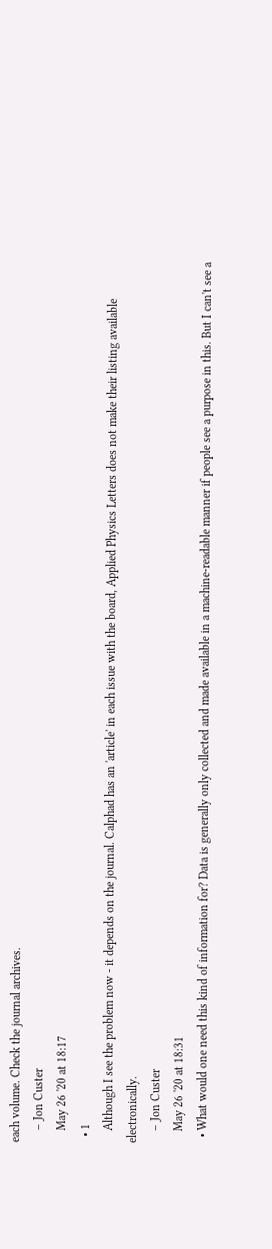each volume. Check the journal archives.
    – Jon Custer
    May 26 '20 at 18:17
  • 1
    Although I see the problem now - it depends on the journal. Calphad has an 'article' in each issue with the board, Applied Physics Letters does not make their listing available electronically.
    – Jon Custer
    May 26 '20 at 18:31
  • What would one need this kind of information for? Data is generally only collected and made available in a machine-readable manner if people see a purpose in this. But I can't see a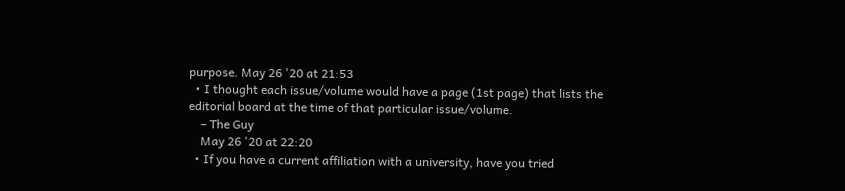purpose. May 26 '20 at 21:53
  • I thought each issue/volume would have a page (1st page) that lists the editorial board at the time of that particular issue/volume.
    – The Guy
    May 26 '20 at 22:20
  • If you have a current affiliation with a university, have you tried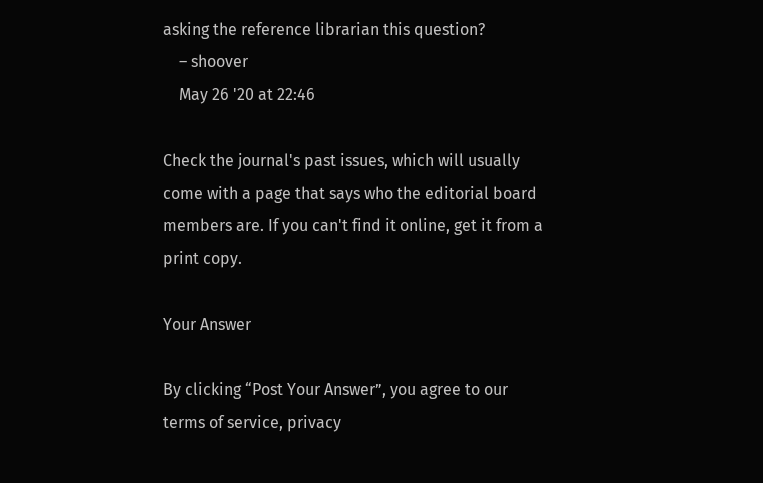asking the reference librarian this question?
    – shoover
    May 26 '20 at 22:46

Check the journal's past issues, which will usually come with a page that says who the editorial board members are. If you can't find it online, get it from a print copy.

Your Answer

By clicking “Post Your Answer”, you agree to our terms of service, privacy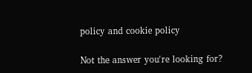policy and cookie policy

Not the answer you're looking for?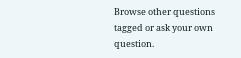Browse other questions tagged or ask your own question.